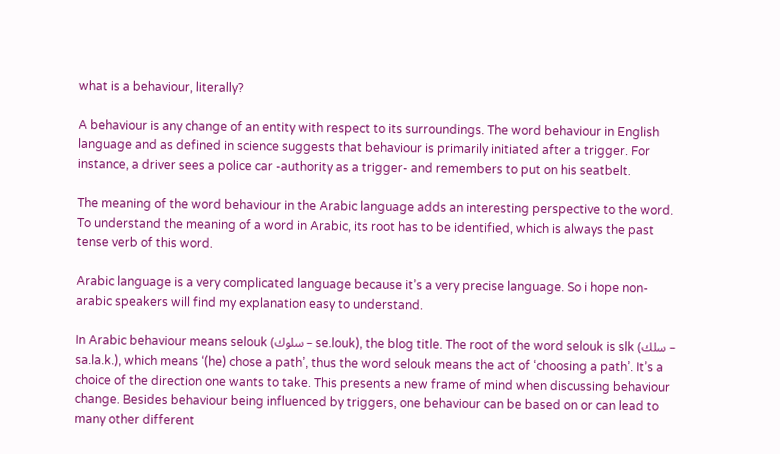what is a behaviour, literally?

A behaviour is any change of an entity with respect to its surroundings. The word behaviour in English language and as defined in science suggests that behaviour is primarily initiated after a trigger. For instance, a driver sees a police car -authority as a trigger- and remembers to put on his seatbelt.

The meaning of the word behaviour in the Arabic language adds an interesting perspective to the word. To understand the meaning of a word in Arabic, its root has to be identified, which is always the past tense verb of this word.

Arabic language is a very complicated language because it’s a very precise language. So i hope non-arabic speakers will find my explanation easy to understand.

In Arabic behaviour means selouk (سلوك – se.louk), the blog title. The root of the word selouk is slk (سلك – sa.la.k.), which means ‘(he) chose a path’, thus the word selouk means the act of ‘choosing a path’. It’s a choice of the direction one wants to take. This presents a new frame of mind when discussing behaviour change. Besides behaviour being influenced by triggers, one behaviour can be based on or can lead to many other different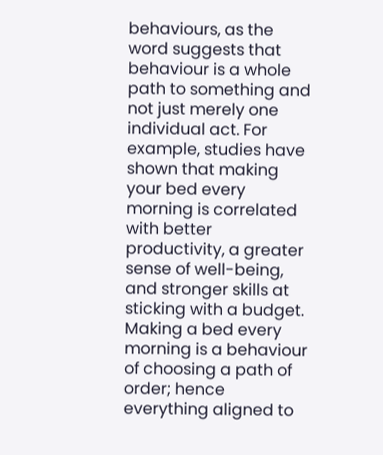behaviours, as the word suggests that behaviour is a whole path to something and not just merely one individual act. For example, studies have shown that making your bed every morning is correlated with better productivity, a greater sense of well-being, and stronger skills at sticking with a budget. Making a bed every morning is a behaviour of choosing a path of order; hence everything aligned to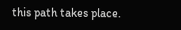this path takes place.